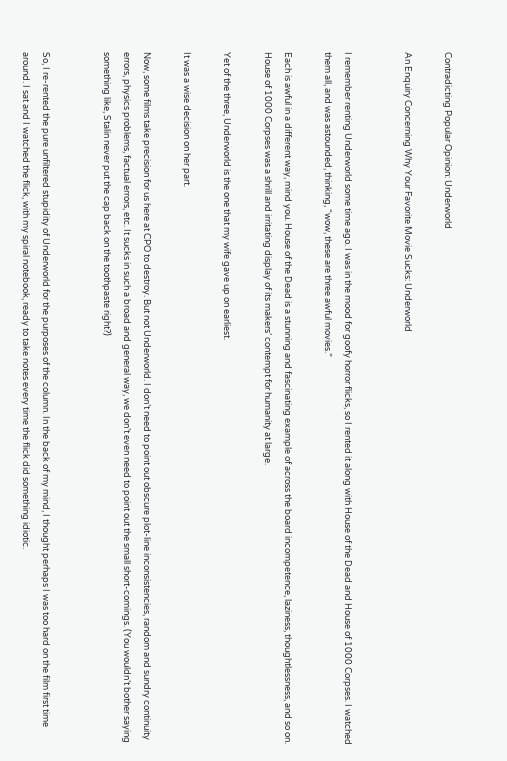Contradicting Popular Opinion: Underworld

An Enquiry Concerning Why Your Favorite Movie Sucks: Underworld


I remember renting Underworld some time ago. I was in the mood for goofy horror flicks, so I rented it along with House of the Dead and House of 1000 Corpses. I watched them all, and was astounded, thinking, “wow, these are three awful movies.”

Each is awful in a different way, mind you. House of the Dead is a stunning and fascinating example of across the board incompetence, laziness, thoughtlessness, and so on. House of 1000 Corpses was a shrill and irritating display of its makers’ contempt for humanity at large.

Yet of the three, Underworld is the one that my wife gave up on earliest.

It was a wise decision on her part.

Now, some films take precision for us here at CPO to destroy. But not Underworld. I don’t need to point out obscure plot-line inconsistencies, random and sundry continuity errors, physics problems, factual errors, etc. It sucks in such a broad and general way, we don’t even need to point out the small short-comings. (You wouldn’t bother saying something like, Stalin never put the cap back on the toothpaste right?)


So, I re-rented the pure unfiltered stupidity of Underworld for the purposes of the column. In the back of my mind, I thought perhaps I was too hard on the film first time around. I sat and I watched the flick, with my spiral notebook, ready to take notes every time the flick did something idiotic.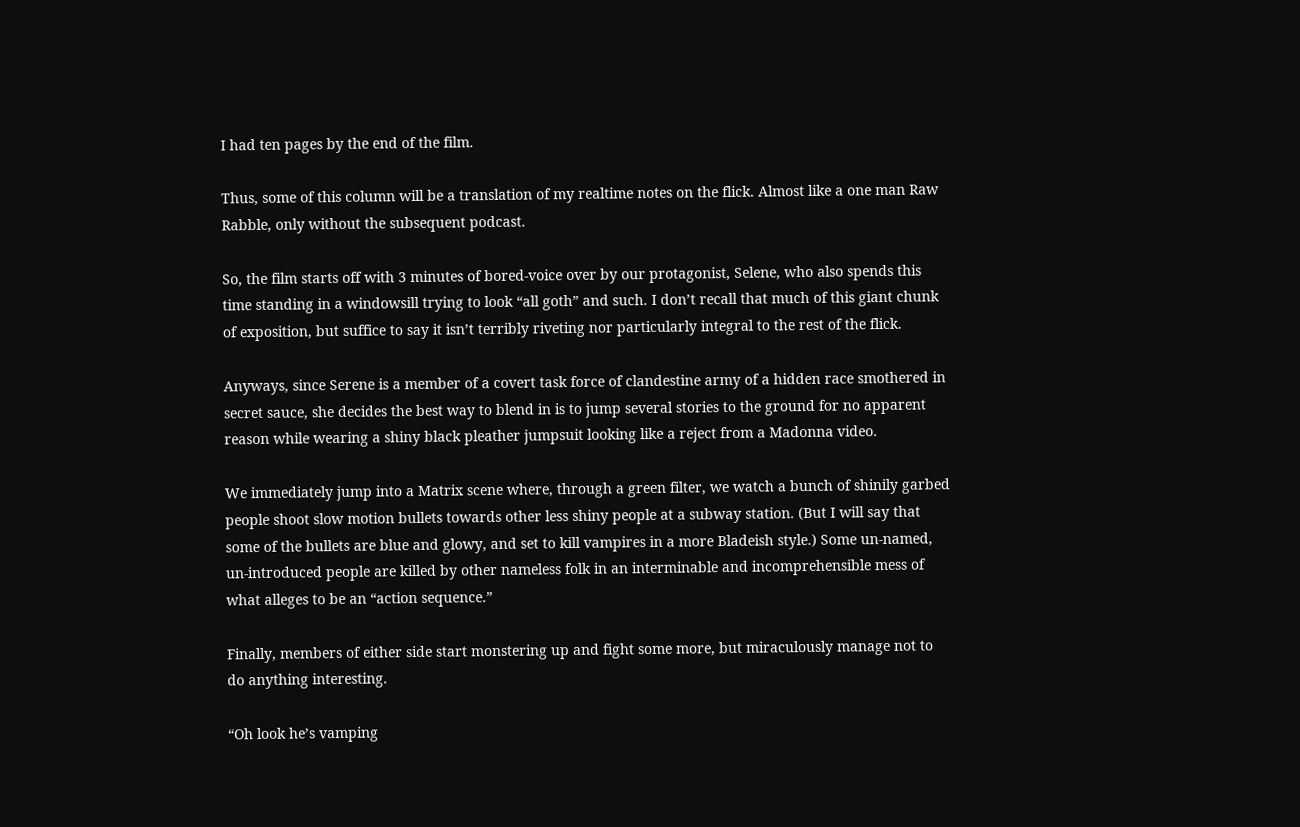I had ten pages by the end of the film.

Thus, some of this column will be a translation of my realtime notes on the flick. Almost like a one man Raw Rabble, only without the subsequent podcast.

So, the film starts off with 3 minutes of bored-voice over by our protagonist, Selene, who also spends this time standing in a windowsill trying to look “all goth” and such. I don’t recall that much of this giant chunk of exposition, but suffice to say it isn’t terribly riveting nor particularly integral to the rest of the flick.

Anyways, since Serene is a member of a covert task force of clandestine army of a hidden race smothered in secret sauce, she decides the best way to blend in is to jump several stories to the ground for no apparent reason while wearing a shiny black pleather jumpsuit looking like a reject from a Madonna video.

We immediately jump into a Matrix scene where, through a green filter, we watch a bunch of shinily garbed people shoot slow motion bullets towards other less shiny people at a subway station. (But I will say that some of the bullets are blue and glowy, and set to kill vampires in a more Bladeish style.) Some un-named, un-introduced people are killed by other nameless folk in an interminable and incomprehensible mess of what alleges to be an “action sequence.”

Finally, members of either side start monstering up and fight some more, but miraculously manage not to do anything interesting.

“Oh look he’s vamping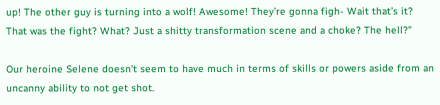up! The other guy is turning into a wolf! Awesome! They’re gonna figh- Wait that’s it? That was the fight? What? Just a shitty transformation scene and a choke? The hell?”

Our heroine Selene doesn’t seem to have much in terms of skills or powers aside from an uncanny ability to not get shot.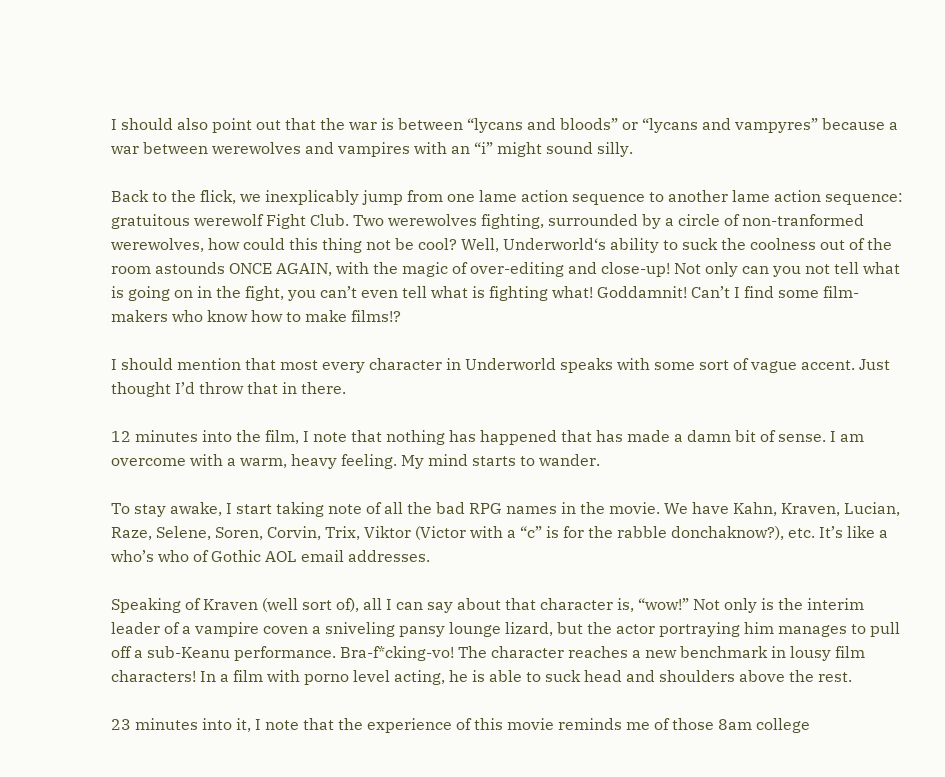I should also point out that the war is between “lycans and bloods” or “lycans and vampyres” because a war between werewolves and vampires with an “i” might sound silly.

Back to the flick, we inexplicably jump from one lame action sequence to another lame action sequence: gratuitous werewolf Fight Club. Two werewolves fighting, surrounded by a circle of non-tranformed werewolves, how could this thing not be cool? Well, Underworld‘s ability to suck the coolness out of the room astounds ONCE AGAIN, with the magic of over-editing and close-up! Not only can you not tell what is going on in the fight, you can’t even tell what is fighting what! Goddamnit! Can’t I find some film-makers who know how to make films!?

I should mention that most every character in Underworld speaks with some sort of vague accent. Just thought I’d throw that in there.

12 minutes into the film, I note that nothing has happened that has made a damn bit of sense. I am overcome with a warm, heavy feeling. My mind starts to wander.

To stay awake, I start taking note of all the bad RPG names in the movie. We have Kahn, Kraven, Lucian, Raze, Selene, Soren, Corvin, Trix, Viktor (Victor with a “c” is for the rabble donchaknow?), etc. It’s like a who’s who of Gothic AOL email addresses.

Speaking of Kraven (well sort of), all I can say about that character is, “wow!” Not only is the interim leader of a vampire coven a sniveling pansy lounge lizard, but the actor portraying him manages to pull off a sub-Keanu performance. Bra-f*cking-vo! The character reaches a new benchmark in lousy film characters! In a film with porno level acting, he is able to suck head and shoulders above the rest.

23 minutes into it, I note that the experience of this movie reminds me of those 8am college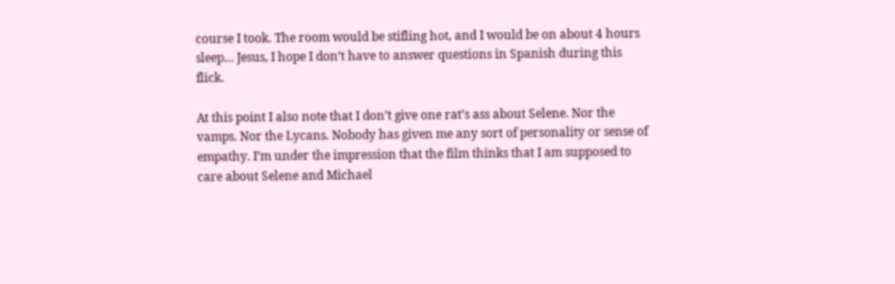course I took. The room would be stifling hot, and I would be on about 4 hours sleep… Jesus, I hope I don’t have to answer questions in Spanish during this flick.

At this point I also note that I don’t give one rat’s ass about Selene. Nor the vamps. Nor the Lycans. Nobody has given me any sort of personality or sense of empathy. I’m under the impression that the film thinks that I am supposed to care about Selene and Michael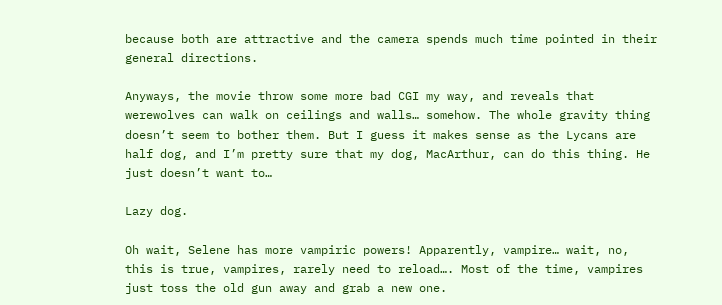because both are attractive and the camera spends much time pointed in their general directions.

Anyways, the movie throw some more bad CGI my way, and reveals that werewolves can walk on ceilings and walls… somehow. The whole gravity thing doesn’t seem to bother them. But I guess it makes sense as the Lycans are half dog, and I’m pretty sure that my dog, MacArthur, can do this thing. He just doesn’t want to…

Lazy dog.

Oh wait, Selene has more vampiric powers! Apparently, vampire… wait, no, this is true, vampires, rarely need to reload…. Most of the time, vampires just toss the old gun away and grab a new one.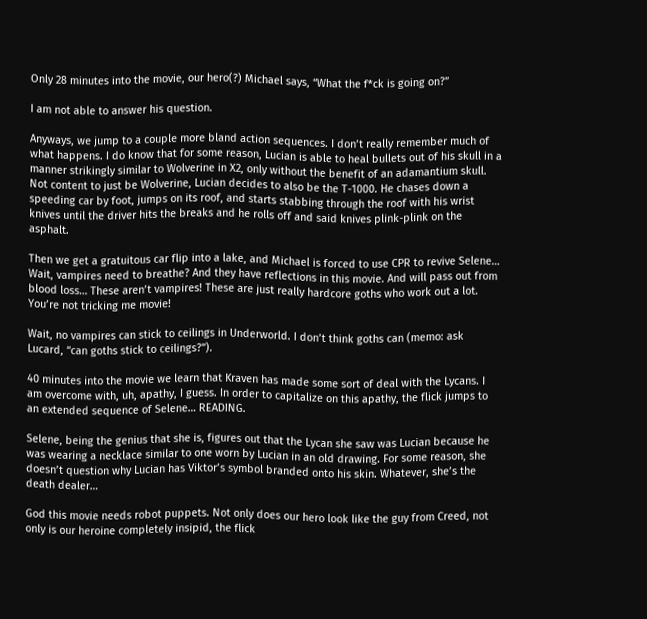Only 28 minutes into the movie, our hero(?) Michael says, “What the f*ck is going on?”

I am not able to answer his question.

Anyways, we jump to a couple more bland action sequences. I don’t really remember much of what happens. I do know that for some reason, Lucian is able to heal bullets out of his skull in a manner strikingly similar to Wolverine in X2, only without the benefit of an adamantium skull. Not content to just be Wolverine, Lucian decides to also be the T-1000. He chases down a speeding car by foot, jumps on its roof, and starts stabbing through the roof with his wrist knives until the driver hits the breaks and he rolls off and said knives plink-plink on the asphalt.

Then we get a gratuitous car flip into a lake, and Michael is forced to use CPR to revive Selene… Wait, vampires need to breathe? And they have reflections in this movie. And will pass out from blood loss… These aren’t vampires! These are just really hardcore goths who work out a lot. You’re not tricking me movie!

Wait, no vampires can stick to ceilings in Underworld. I don’t think goths can (memo: ask Lucard, “can goths stick to ceilings?”).

40 minutes into the movie we learn that Kraven has made some sort of deal with the Lycans. I am overcome with, uh, apathy, I guess. In order to capitalize on this apathy, the flick jumps to an extended sequence of Selene… READING.

Selene, being the genius that she is, figures out that the Lycan she saw was Lucian because he was wearing a necklace similar to one worn by Lucian in an old drawing. For some reason, she doesn’t question why Lucian has Viktor’s symbol branded onto his skin. Whatever, she’s the death dealer…

God this movie needs robot puppets. Not only does our hero look like the guy from Creed, not only is our heroine completely insipid, the flick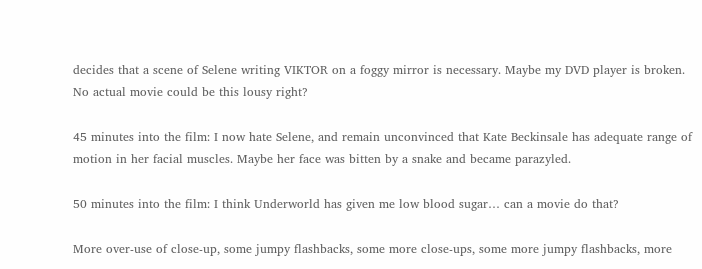decides that a scene of Selene writing VIKTOR on a foggy mirror is necessary. Maybe my DVD player is broken. No actual movie could be this lousy right?

45 minutes into the film: I now hate Selene, and remain unconvinced that Kate Beckinsale has adequate range of motion in her facial muscles. Maybe her face was bitten by a snake and became parazyled.

50 minutes into the film: I think Underworld has given me low blood sugar… can a movie do that?

More over-use of close-up, some jumpy flashbacks, some more close-ups, some more jumpy flashbacks, more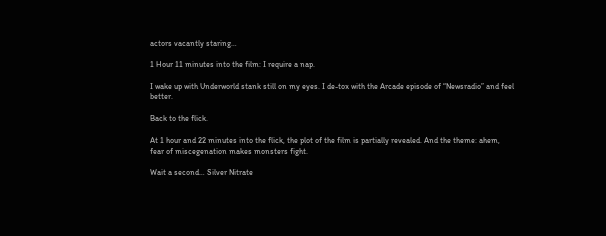actors vacantly staring…

1 Hour 11 minutes into the film: I require a nap.

I wake up with Underworld stank still on my eyes. I de-tox with the Arcade episode of “Newsradio” and feel better.

Back to the flick.

At 1 hour and 22 minutes into the flick, the plot of the film is partially revealed. And the theme: ahem, fear of miscegenation makes monsters fight.

Wait a second… Silver Nitrate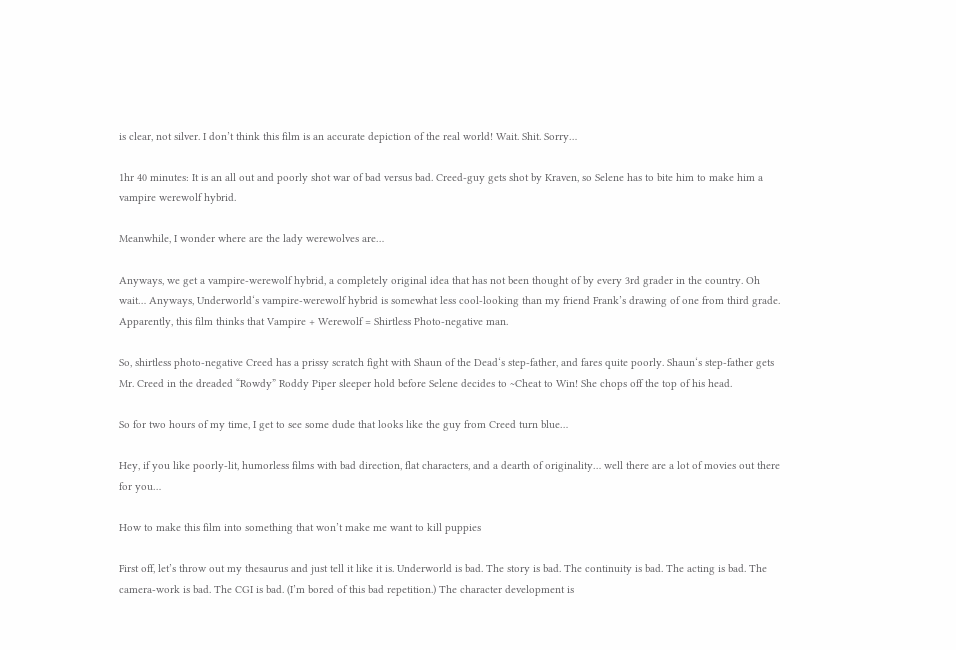is clear, not silver. I don’t think this film is an accurate depiction of the real world! Wait. Shit. Sorry…

1hr 40 minutes: It is an all out and poorly shot war of bad versus bad. Creed-guy gets shot by Kraven, so Selene has to bite him to make him a vampire werewolf hybrid.

Meanwhile, I wonder where are the lady werewolves are…

Anyways, we get a vampire-werewolf hybrid, a completely original idea that has not been thought of by every 3rd grader in the country. Oh wait… Anyways, Underworld‘s vampire-werewolf hybrid is somewhat less cool-looking than my friend Frank’s drawing of one from third grade. Apparently, this film thinks that Vampire + Werewolf = Shirtless Photo-negative man.

So, shirtless photo-negative Creed has a prissy scratch fight with Shaun of the Dead‘s step-father, and fares quite poorly. Shaun‘s step-father gets Mr. Creed in the dreaded “Rowdy” Roddy Piper sleeper hold before Selene decides to ~Cheat to Win! She chops off the top of his head.

So for two hours of my time, I get to see some dude that looks like the guy from Creed turn blue…

Hey, if you like poorly-lit, humorless films with bad direction, flat characters, and a dearth of originality… well there are a lot of movies out there for you…

How to make this film into something that won’t make me want to kill puppies

First off, let’s throw out my thesaurus and just tell it like it is. Underworld is bad. The story is bad. The continuity is bad. The acting is bad. The camera-work is bad. The CGI is bad. (I’m bored of this bad repetition.) The character development is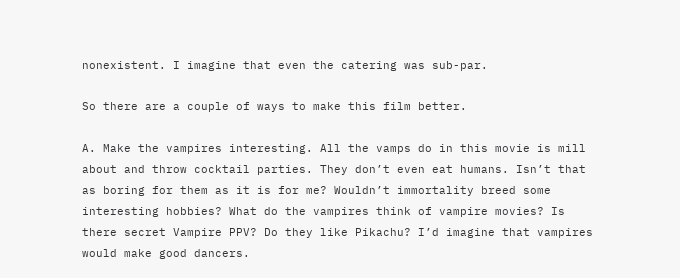nonexistent. I imagine that even the catering was sub-par.

So there are a couple of ways to make this film better.

A. Make the vampires interesting. All the vamps do in this movie is mill about and throw cocktail parties. They don’t even eat humans. Isn’t that as boring for them as it is for me? Wouldn’t immortality breed some interesting hobbies? What do the vampires think of vampire movies? Is there secret Vampire PPV? Do they like Pikachu? I’d imagine that vampires would make good dancers.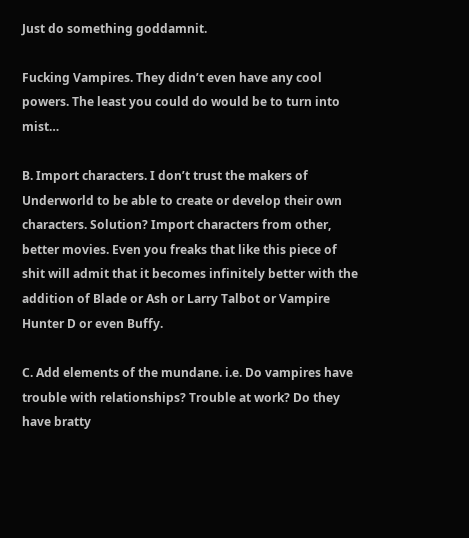Just do something goddamnit.

Fucking Vampires. They didn’t even have any cool powers. The least you could do would be to turn into mist…

B. Import characters. I don’t trust the makers of Underworld to be able to create or develop their own characters. Solution? Import characters from other, better movies. Even you freaks that like this piece of shit will admit that it becomes infinitely better with the addition of Blade or Ash or Larry Talbot or Vampire Hunter D or even Buffy.

C. Add elements of the mundane. i.e. Do vampires have trouble with relationships? Trouble at work? Do they have bratty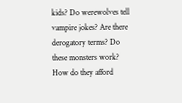kids? Do werewolves tell vampire jokes? Are there derogatory terms? Do these monsters work? How do they afford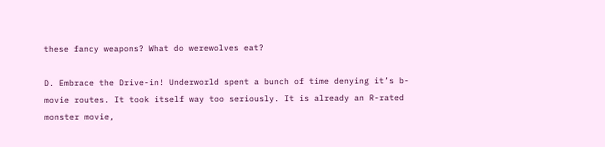these fancy weapons? What do werewolves eat?

D. Embrace the Drive-in! Underworld spent a bunch of time denying it’s b-movie routes. It took itself way too seriously. It is already an R-rated monster movie,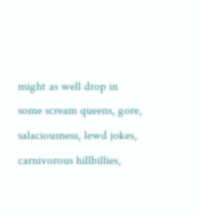might as well drop in some scream queens, gore, salaciousness, lewd jokes, carnivorous hillbillies,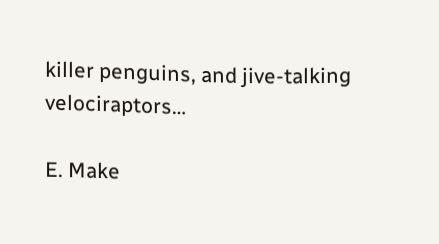killer penguins, and jive-talking velociraptors…

E. Make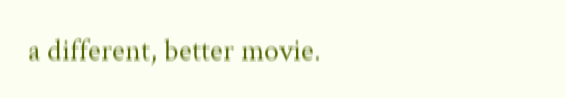a different, better movie.